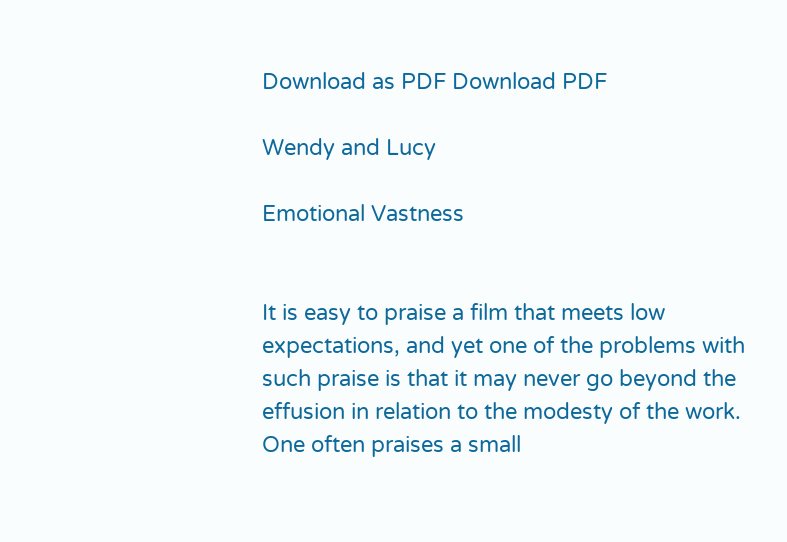Download as PDF Download PDF

Wendy and Lucy

Emotional Vastness


It is easy to praise a film that meets low expectations, and yet one of the problems with such praise is that it may never go beyond the effusion in relation to the modesty of the work. One often praises a small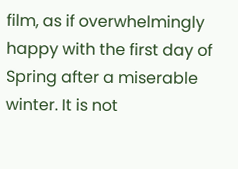film, as if overwhelmingly happy with the first day of Spring after a miserable winter. It is not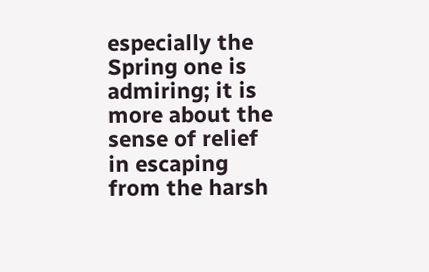especially the Spring one is admiring; it is more about the sense of relief in escaping from the harsh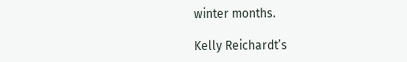winter months.

Kelly Reichardt’s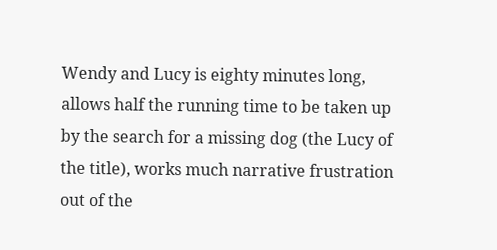Wendy and Lucy is eighty minutes long, allows half the running time to be taken up by the search for a missing dog (the Lucy of the title), works much narrative frustration out of the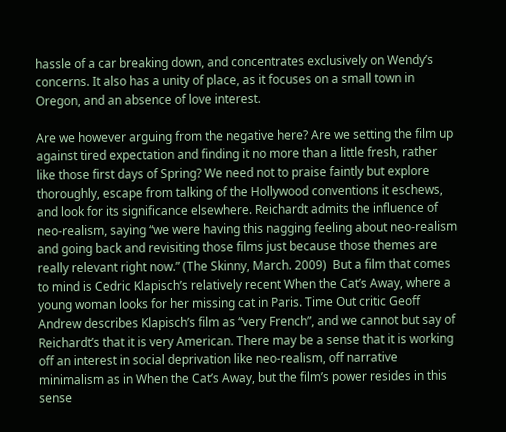hassle of a car breaking down, and concentrates exclusively on Wendy’s concerns. It also has a unity of place, as it focuses on a small town in Oregon, and an absence of love interest.

Are we however arguing from the negative here? Are we setting the film up against tired expectation and finding it no more than a little fresh, rather like those first days of Spring? We need not to praise faintly but explore thoroughly, escape from talking of the Hollywood conventions it eschews, and look for its significance elsewhere. Reichardt admits the influence of neo-realism, saying “we were having this nagging feeling about neo-realism and going back and revisiting those films just because those themes are really relevant right now.” (The Skinny, March. 2009)  But a film that comes to mind is Cedric Klapisch’s relatively recent When the Cat’s Away, where a young woman looks for her missing cat in Paris. Time Out critic Geoff Andrew describes Klapisch’s film as “very French”, and we cannot but say of Reichardt’s that it is very American. There may be a sense that it is working off an interest in social deprivation like neo-realism, off narrative minimalism as in When the Cat’s Away, but the film’s power resides in this sense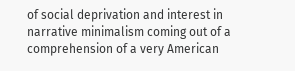of social deprivation and interest in narrative minimalism coming out of a comprehension of a very American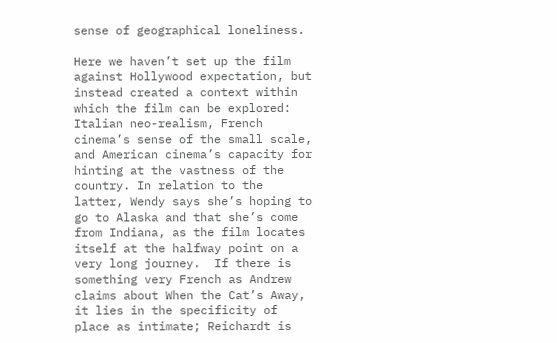sense of geographical loneliness.

Here we haven’t set up the film against Hollywood expectation, but instead created a context within which the film can be explored: Italian neo-realism, French cinema’s sense of the small scale, and American cinema’s capacity for hinting at the vastness of the country. In relation to the latter, Wendy says she’s hoping to go to Alaska and that she’s come from Indiana, as the film locates itself at the halfway point on a very long journey.  If there is something very French as Andrew claims about When the Cat’s Away, it lies in the specificity of place as intimate; Reichardt is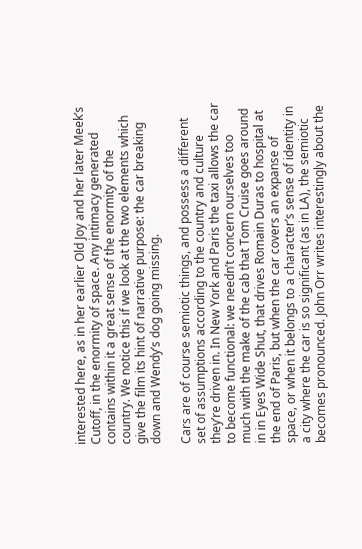interested here, as in her earlier Old Joy and her later Meek’s Cutoff, in the enormity of space. Any intimacy generated contains within it a great sense of the enormity of the country. We notice this if we look at the two elements which give the film its hint of narrative purpose: the car breaking down and Wendy’s dog going missing.

Cars are of course semiotic things, and possess a different set of assumptions according to the country and culture they’re driven in. In New York and Paris the taxi allows the car to become functional: we needn’t concern ourselves too much with the make of the cab that Tom Cruise goes around in in Eyes Wide Shut, that drives Romain Duras to hospital at the end of Paris, but when the car covers an expanse of space, or when it belongs to a character’s sense of identity in a city where the car is so significant (as in LA), the semiotic becomes pronounced. John Orr writes interestingly about the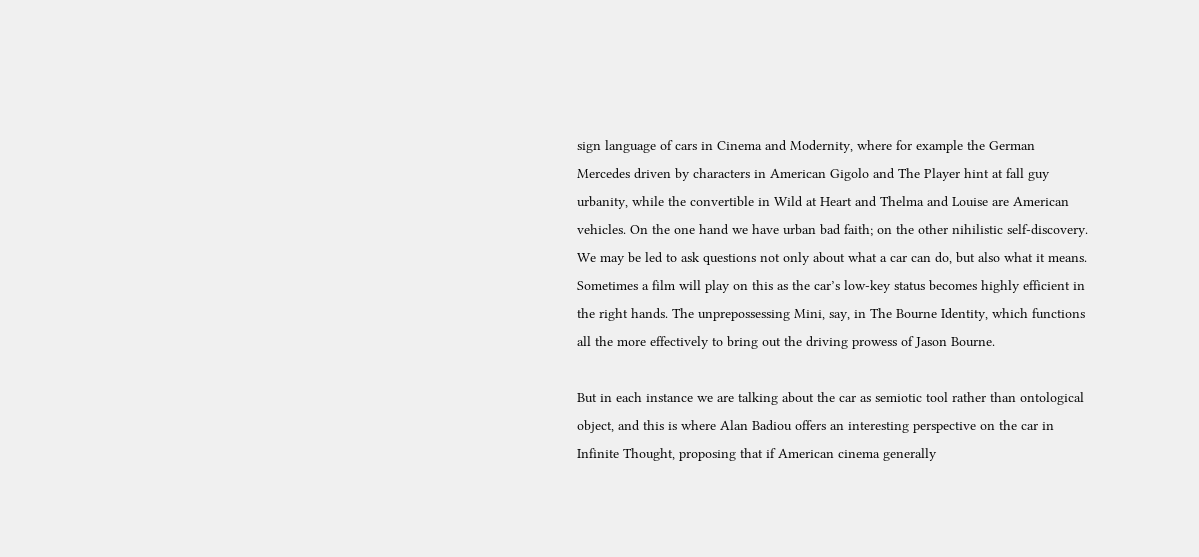sign language of cars in Cinema and Modernity, where for example the German Mercedes driven by characters in American Gigolo and The Player hint at fall guy urbanity, while the convertible in Wild at Heart and Thelma and Louise are American vehicles. On the one hand we have urban bad faith; on the other nihilistic self-discovery. We may be led to ask questions not only about what a car can do, but also what it means. Sometimes a film will play on this as the car’s low-key status becomes highly efficient in the right hands. The unprepossessing Mini, say, in The Bourne Identity, which functions all the more effectively to bring out the driving prowess of Jason Bourne.

But in each instance we are talking about the car as semiotic tool rather than ontological object, and this is where Alan Badiou offers an interesting perspective on the car in Infinite Thought, proposing that if American cinema generally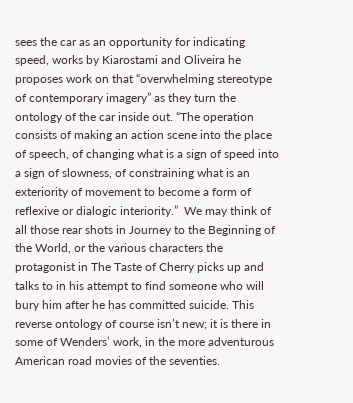sees the car as an opportunity for indicating speed, works by Kiarostami and Oliveira he proposes work on that “overwhelming stereotype of contemporary imagery” as they turn the ontology of the car inside out. “The operation consists of making an action scene into the place of speech, of changing what is a sign of speed into a sign of slowness, of constraining what is an exteriority of movement to become a form of reflexive or dialogic interiority.”  We may think of all those rear shots in Journey to the Beginning of the World, or the various characters the protagonist in The Taste of Cherry picks up and talks to in his attempt to find someone who will bury him after he has committed suicide. This reverse ontology of course isn’t new; it is there in some of Wenders’ work, in the more adventurous American road movies of the seventies.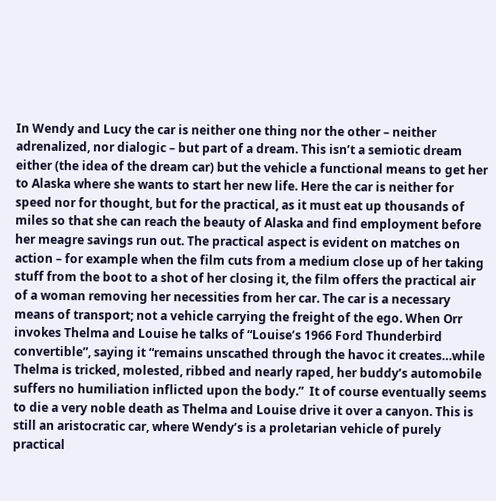In Wendy and Lucy the car is neither one thing nor the other – neither adrenalized, nor dialogic – but part of a dream. This isn’t a semiotic dream either (the idea of the dream car) but the vehicle a functional means to get her to Alaska where she wants to start her new life. Here the car is neither for speed nor for thought, but for the practical, as it must eat up thousands of miles so that she can reach the beauty of Alaska and find employment before her meagre savings run out. The practical aspect is evident on matches on action – for example when the film cuts from a medium close up of her taking stuff from the boot to a shot of her closing it, the film offers the practical air of a woman removing her necessities from her car. The car is a necessary means of transport; not a vehicle carrying the freight of the ego. When Orr invokes Thelma and Louise he talks of “Louise’s 1966 Ford Thunderbird convertible”, saying it “remains unscathed through the havoc it creates…while Thelma is tricked, molested, ribbed and nearly raped, her buddy’s automobile suffers no humiliation inflicted upon the body.”  It of course eventually seems to die a very noble death as Thelma and Louise drive it over a canyon. This is still an aristocratic car, where Wendy’s is a proletarian vehicle of purely practical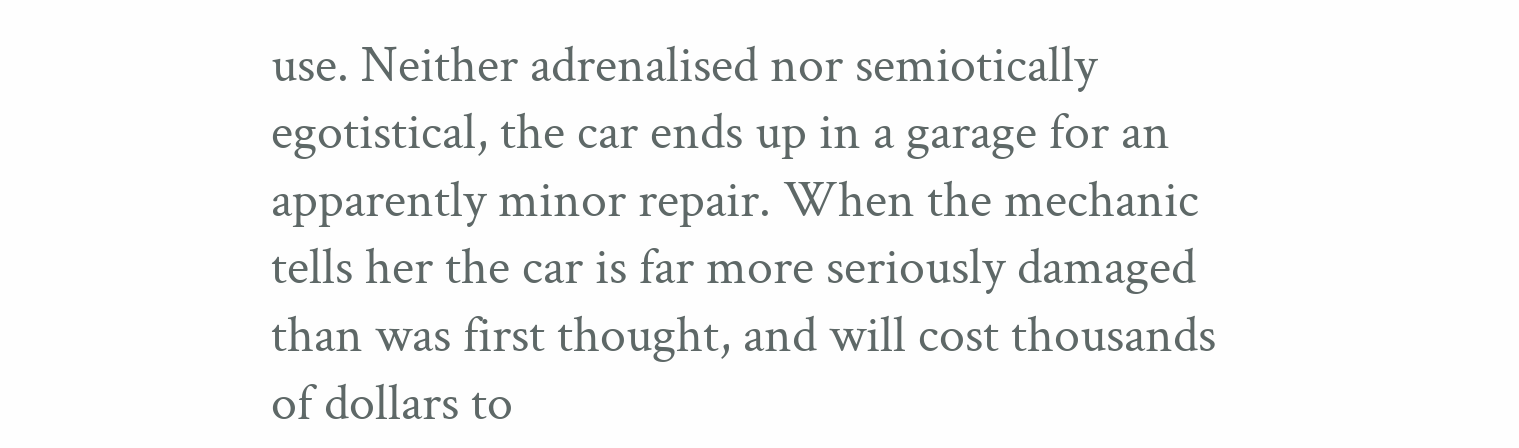use. Neither adrenalised nor semiotically egotistical, the car ends up in a garage for an apparently minor repair. When the mechanic tells her the car is far more seriously damaged than was first thought, and will cost thousands of dollars to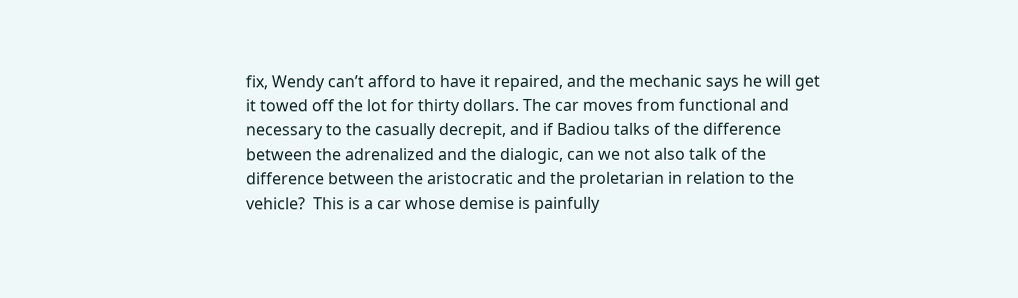fix, Wendy can’t afford to have it repaired, and the mechanic says he will get it towed off the lot for thirty dollars. The car moves from functional and necessary to the casually decrepit, and if Badiou talks of the difference between the adrenalized and the dialogic, can we not also talk of the difference between the aristocratic and the proletarian in relation to the vehicle?  This is a car whose demise is painfully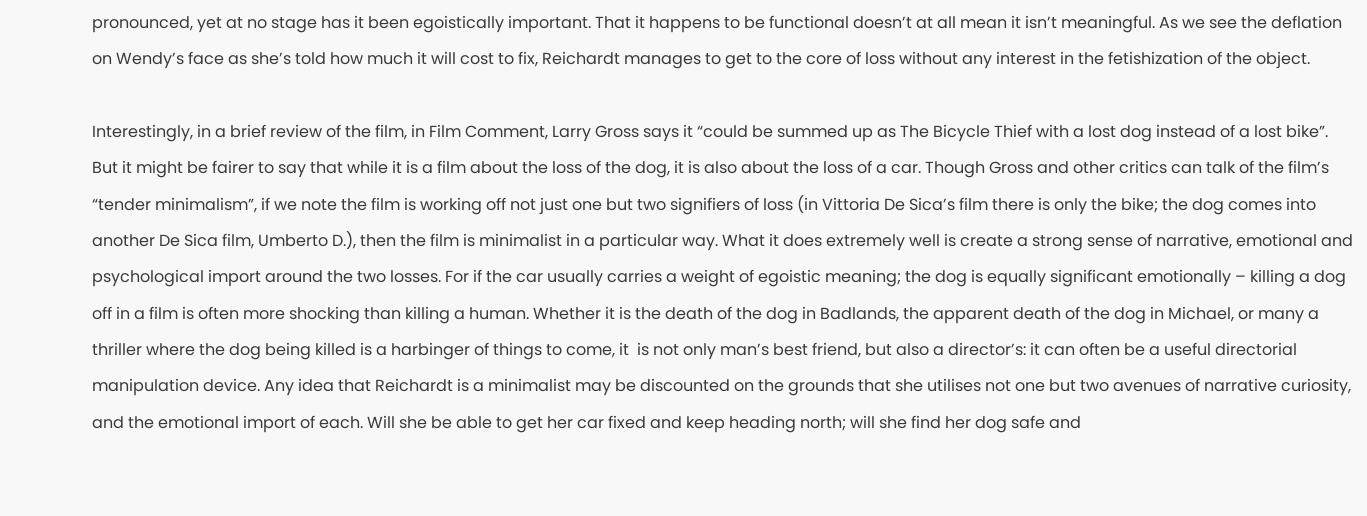pronounced, yet at no stage has it been egoistically important. That it happens to be functional doesn’t at all mean it isn’t meaningful. As we see the deflation on Wendy’s face as she’s told how much it will cost to fix, Reichardt manages to get to the core of loss without any interest in the fetishization of the object.

Interestingly, in a brief review of the film, in Film Comment, Larry Gross says it “could be summed up as The Bicycle Thief with a lost dog instead of a lost bike”. But it might be fairer to say that while it is a film about the loss of the dog, it is also about the loss of a car. Though Gross and other critics can talk of the film’s “tender minimalism”, if we note the film is working off not just one but two signifiers of loss (in Vittoria De Sica’s film there is only the bike; the dog comes into another De Sica film, Umberto D.), then the film is minimalist in a particular way. What it does extremely well is create a strong sense of narrative, emotional and psychological import around the two losses. For if the car usually carries a weight of egoistic meaning; the dog is equally significant emotionally – killing a dog off in a film is often more shocking than killing a human. Whether it is the death of the dog in Badlands, the apparent death of the dog in Michael, or many a thriller where the dog being killed is a harbinger of things to come, it  is not only man’s best friend, but also a director’s: it can often be a useful directorial manipulation device. Any idea that Reichardt is a minimalist may be discounted on the grounds that she utilises not one but two avenues of narrative curiosity, and the emotional import of each. Will she be able to get her car fixed and keep heading north; will she find her dog safe and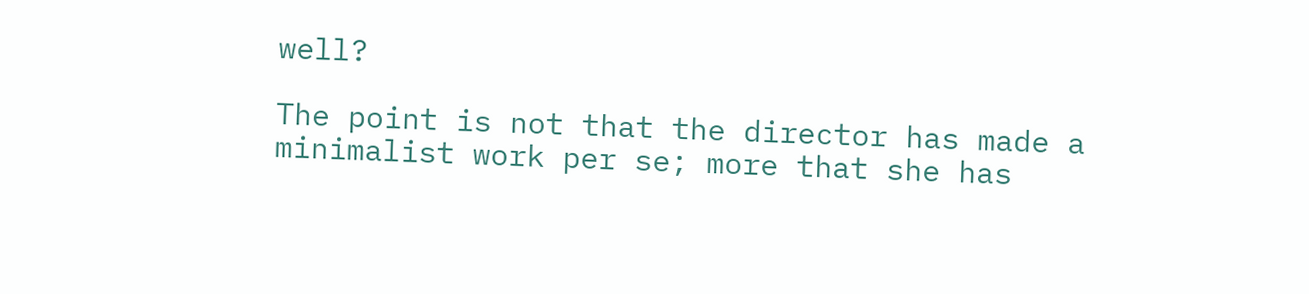well?

The point is not that the director has made a minimalist work per se; more that she has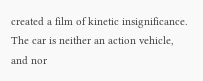created a film of kinetic insignificance. The car is neither an action vehicle, and nor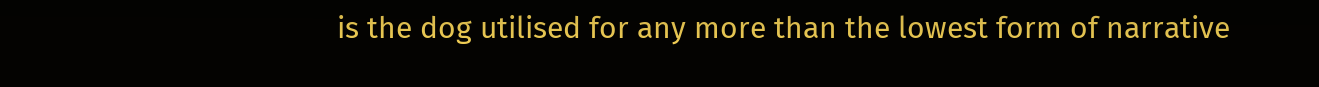is the dog utilised for any more than the lowest form of narrative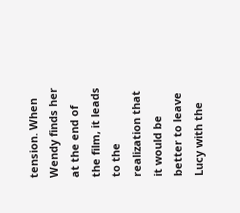tension. When Wendy finds her at the end of the film, it leads to the realization that it would be better to leave Lucy with the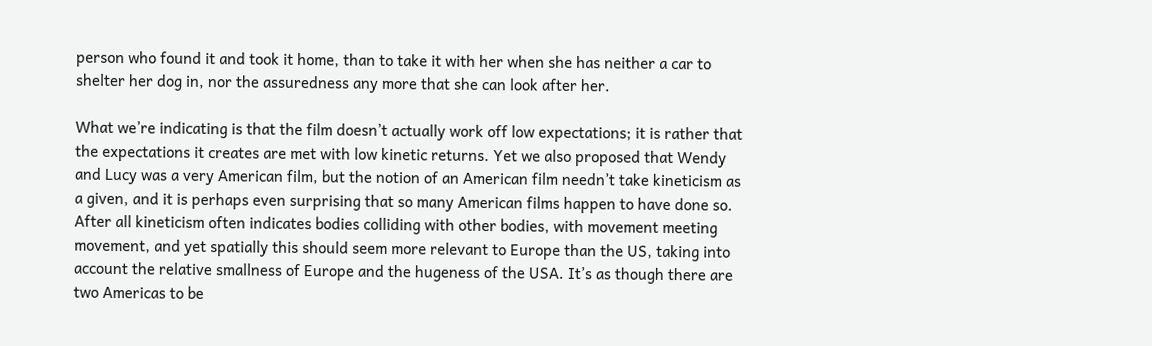person who found it and took it home, than to take it with her when she has neither a car to shelter her dog in, nor the assuredness any more that she can look after her.

What we’re indicating is that the film doesn’t actually work off low expectations; it is rather that the expectations it creates are met with low kinetic returns. Yet we also proposed that Wendy and Lucy was a very American film, but the notion of an American film needn’t take kineticism as a given, and it is perhaps even surprising that so many American films happen to have done so. After all kineticism often indicates bodies colliding with other bodies, with movement meeting movement, and yet spatially this should seem more relevant to Europe than the US, taking into account the relative smallness of Europe and the hugeness of the USA. It’s as though there are two Americas to be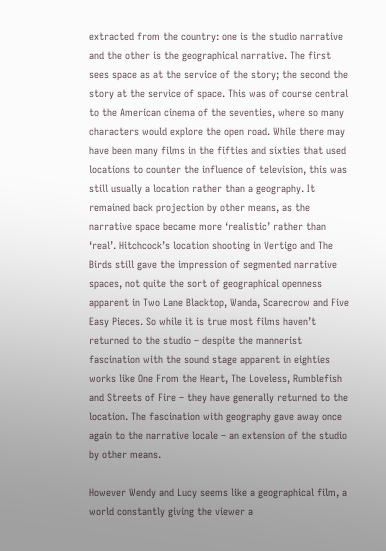extracted from the country: one is the studio narrative and the other is the geographical narrative. The first sees space as at the service of the story; the second the story at the service of space. This was of course central to the American cinema of the seventies, where so many characters would explore the open road. While there may have been many films in the fifties and sixties that used locations to counter the influence of television, this was still usually a location rather than a geography. It remained back projection by other means, as the narrative space became more ‘realistic’ rather than ‘real’. Hitchcock’s location shooting in Vertigo and The Birds still gave the impression of segmented narrative spaces, not quite the sort of geographical openness apparent in Two Lane Blacktop, Wanda, Scarecrow and Five Easy Pieces. So while it is true most films haven’t returned to the studio – despite the mannerist fascination with the sound stage apparent in eighties works like One From the Heart, The Loveless, Rumblefish and Streets of Fire – they have generally returned to the location. The fascination with geography gave away once again to the narrative locale – an extension of the studio by other means.

However Wendy and Lucy seems like a geographical film, a world constantly giving the viewer a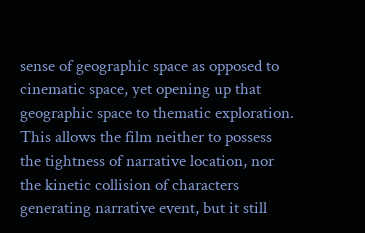sense of geographic space as opposed to cinematic space, yet opening up that geographic space to thematic exploration. This allows the film neither to possess the tightness of narrative location, nor the kinetic collision of characters generating narrative event, but it still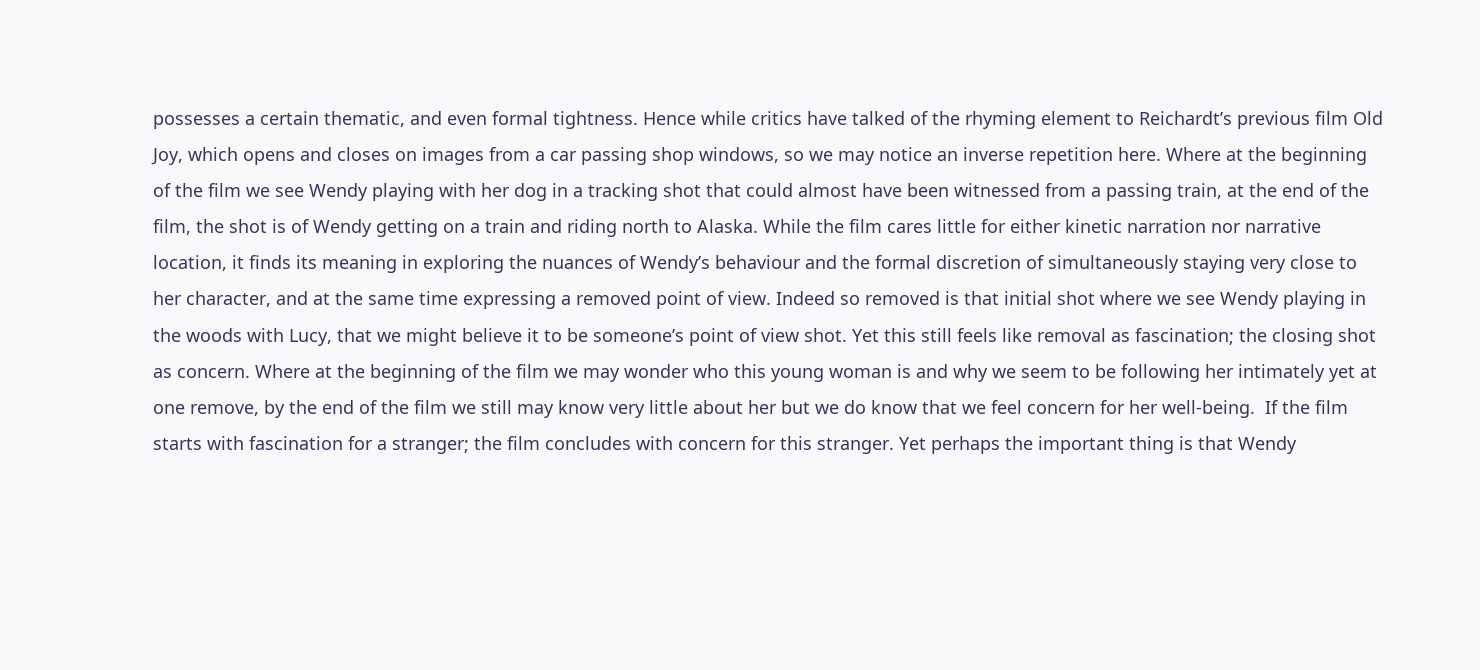possesses a certain thematic, and even formal tightness. Hence while critics have talked of the rhyming element to Reichardt’s previous film Old Joy, which opens and closes on images from a car passing shop windows, so we may notice an inverse repetition here. Where at the beginning of the film we see Wendy playing with her dog in a tracking shot that could almost have been witnessed from a passing train, at the end of the film, the shot is of Wendy getting on a train and riding north to Alaska. While the film cares little for either kinetic narration nor narrative location, it finds its meaning in exploring the nuances of Wendy’s behaviour and the formal discretion of simultaneously staying very close to her character, and at the same time expressing a removed point of view. Indeed so removed is that initial shot where we see Wendy playing in the woods with Lucy, that we might believe it to be someone’s point of view shot. Yet this still feels like removal as fascination; the closing shot as concern. Where at the beginning of the film we may wonder who this young woman is and why we seem to be following her intimately yet at one remove, by the end of the film we still may know very little about her but we do know that we feel concern for her well-being.  If the film starts with fascination for a stranger; the film concludes with concern for this stranger. Yet perhaps the important thing is that Wendy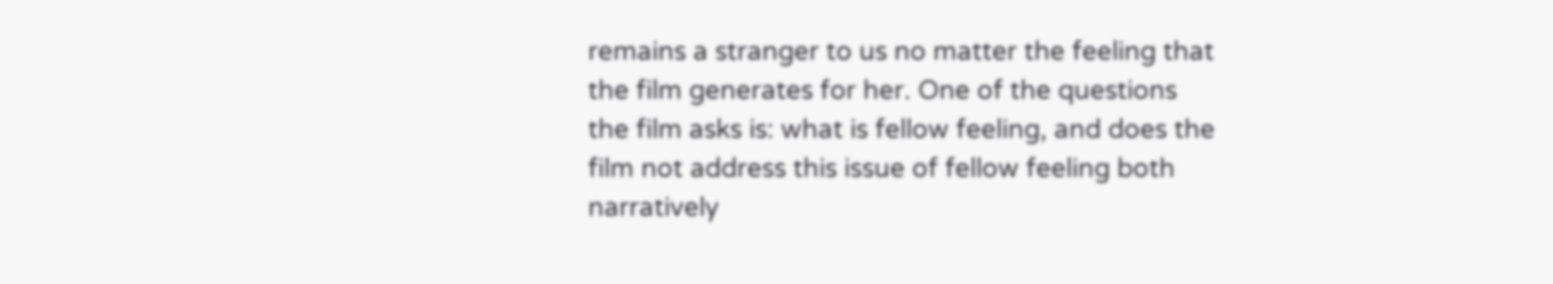remains a stranger to us no matter the feeling that the film generates for her. One of the questions the film asks is: what is fellow feeling, and does the film not address this issue of fellow feeling both narratively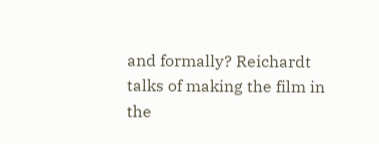and formally? Reichardt talks of making the film in the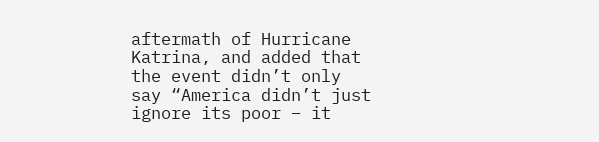aftermath of Hurricane Katrina, and added that the event didn’t only say “America didn’t just ignore its poor – it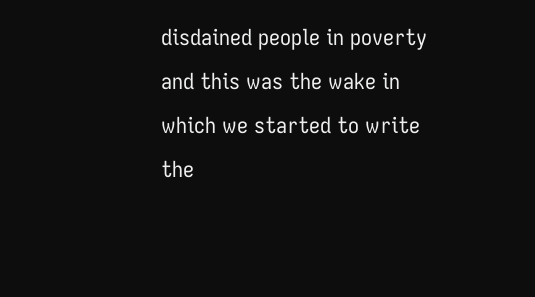disdained people in poverty and this was the wake in which we started to write the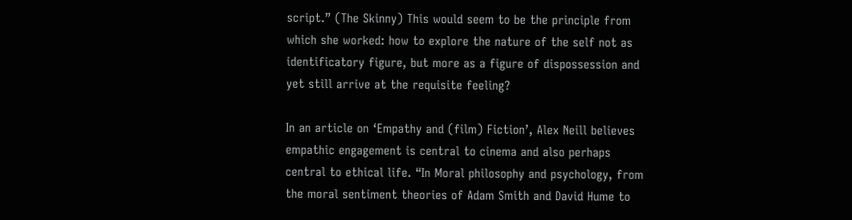script.” (The Skinny) This would seem to be the principle from which she worked: how to explore the nature of the self not as identificatory figure, but more as a figure of dispossession and yet still arrive at the requisite feeling?

In an article on ‘Empathy and (film) Fiction’, Alex Neill believes empathic engagement is central to cinema and also perhaps central to ethical life. “In Moral philosophy and psychology, from the moral sentiment theories of Adam Smith and David Hume to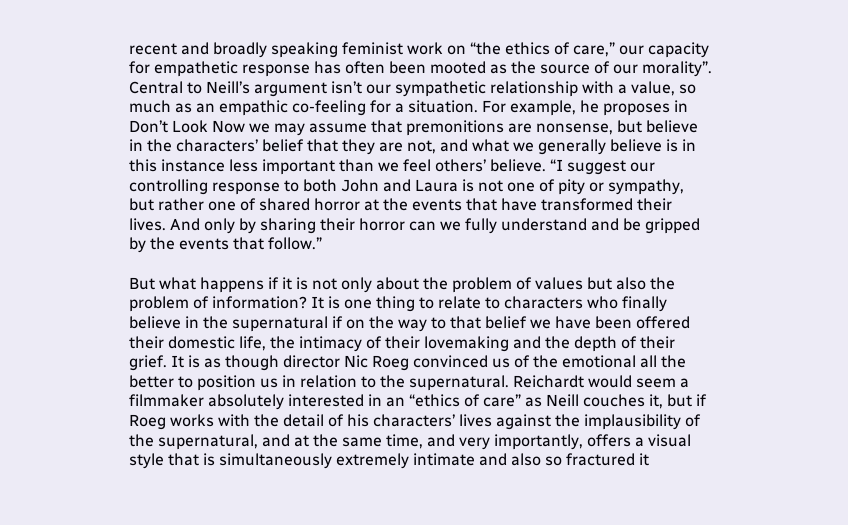recent and broadly speaking feminist work on “the ethics of care,” our capacity for empathetic response has often been mooted as the source of our morality”. Central to Neill’s argument isn’t our sympathetic relationship with a value, so much as an empathic co-feeling for a situation. For example, he proposes in Don’t Look Now we may assume that premonitions are nonsense, but believe in the characters’ belief that they are not, and what we generally believe is in this instance less important than we feel others’ believe. “I suggest our controlling response to both John and Laura is not one of pity or sympathy, but rather one of shared horror at the events that have transformed their lives. And only by sharing their horror can we fully understand and be gripped by the events that follow.”

But what happens if it is not only about the problem of values but also the problem of information? It is one thing to relate to characters who finally believe in the supernatural if on the way to that belief we have been offered their domestic life, the intimacy of their lovemaking and the depth of their grief. It is as though director Nic Roeg convinced us of the emotional all the better to position us in relation to the supernatural. Reichardt would seem a filmmaker absolutely interested in an “ethics of care” as Neill couches it, but if Roeg works with the detail of his characters’ lives against the implausibility of the supernatural, and at the same time, and very importantly, offers a visual style that is simultaneously extremely intimate and also so fractured it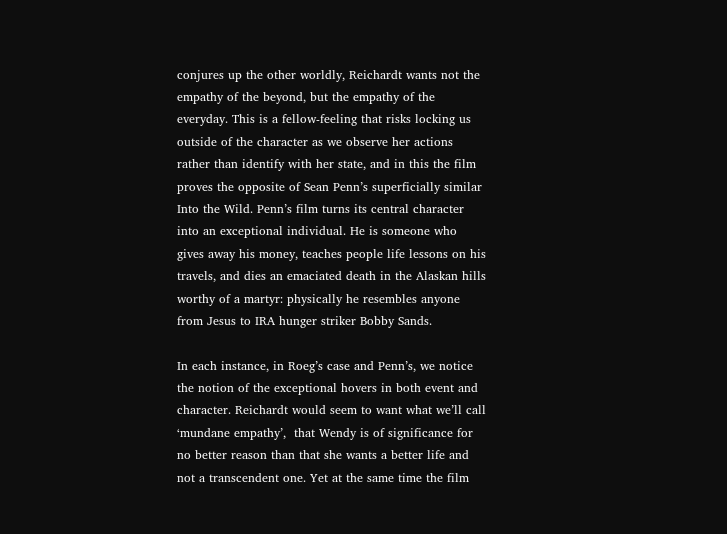conjures up the other worldly, Reichardt wants not the empathy of the beyond, but the empathy of the everyday. This is a fellow-feeling that risks locking us outside of the character as we observe her actions rather than identify with her state, and in this the film proves the opposite of Sean Penn’s superficially similar Into the Wild. Penn’s film turns its central character into an exceptional individual. He is someone who gives away his money, teaches people life lessons on his travels, and dies an emaciated death in the Alaskan hills worthy of a martyr: physically he resembles anyone from Jesus to IRA hunger striker Bobby Sands.

In each instance, in Roeg’s case and Penn’s, we notice the notion of the exceptional hovers in both event and character. Reichardt would seem to want what we’ll call ‘mundane empathy’,  that Wendy is of significance for no better reason than that she wants a better life and not a transcendent one. Yet at the same time the film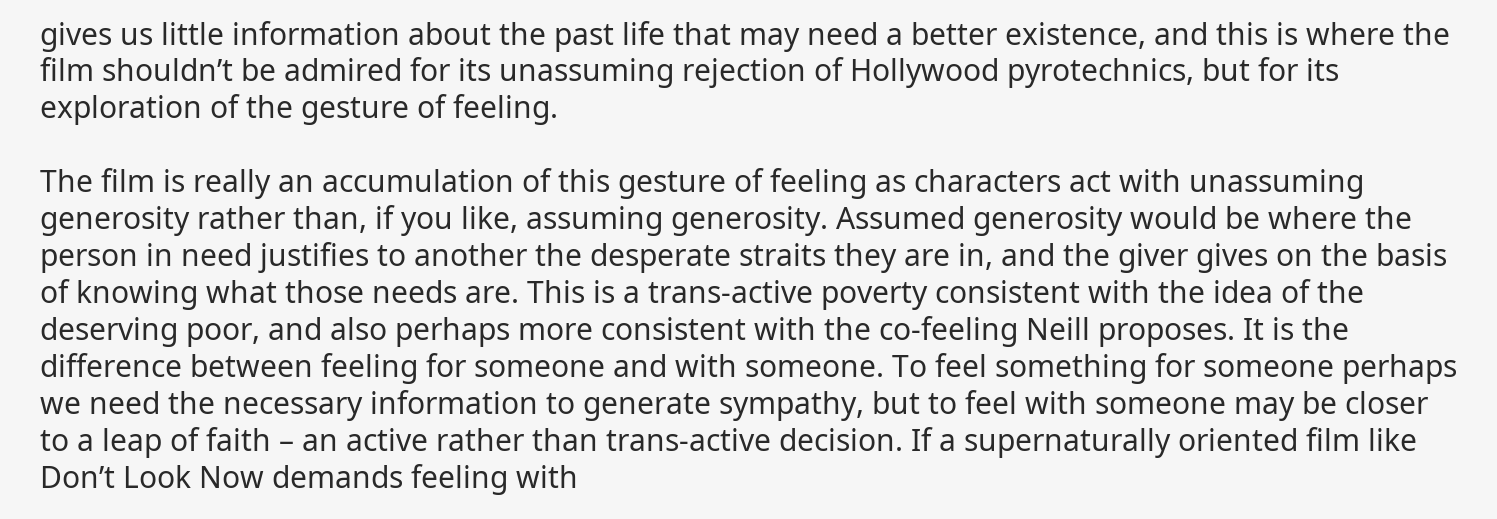gives us little information about the past life that may need a better existence, and this is where the film shouldn’t be admired for its unassuming rejection of Hollywood pyrotechnics, but for its exploration of the gesture of feeling.

The film is really an accumulation of this gesture of feeling as characters act with unassuming generosity rather than, if you like, assuming generosity. Assumed generosity would be where the person in need justifies to another the desperate straits they are in, and the giver gives on the basis of knowing what those needs are. This is a trans-active poverty consistent with the idea of the deserving poor, and also perhaps more consistent with the co-feeling Neill proposes. It is the difference between feeling for someone and with someone. To feel something for someone perhaps we need the necessary information to generate sympathy, but to feel with someone may be closer to a leap of faith – an active rather than trans-active decision. If a supernaturally oriented film like Don’t Look Now demands feeling with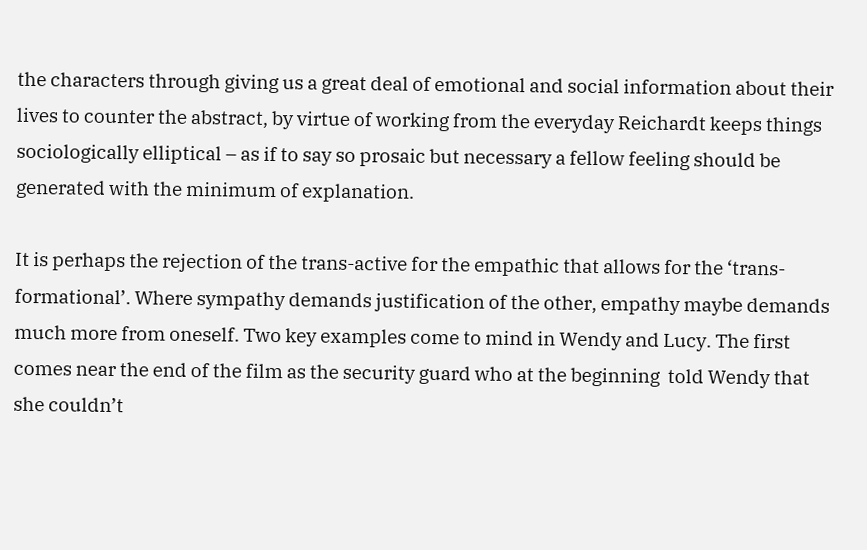the characters through giving us a great deal of emotional and social information about their lives to counter the abstract, by virtue of working from the everyday Reichardt keeps things sociologically elliptical – as if to say so prosaic but necessary a fellow feeling should be generated with the minimum of explanation.

It is perhaps the rejection of the trans-active for the empathic that allows for the ‘trans-formational’. Where sympathy demands justification of the other, empathy maybe demands much more from oneself. Two key examples come to mind in Wendy and Lucy. The first comes near the end of the film as the security guard who at the beginning  told Wendy that she couldn’t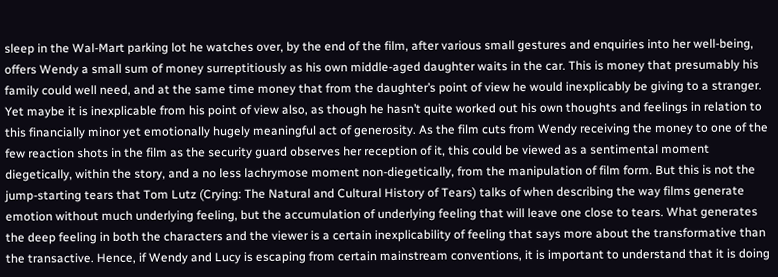sleep in the Wal-Mart parking lot he watches over, by the end of the film, after various small gestures and enquiries into her well-being, offers Wendy a small sum of money surreptitiously as his own middle-aged daughter waits in the car. This is money that presumably his family could well need, and at the same time money that from the daughter’s point of view he would inexplicably be giving to a stranger. Yet maybe it is inexplicable from his point of view also, as though he hasn’t quite worked out his own thoughts and feelings in relation to this financially minor yet emotionally hugely meaningful act of generosity. As the film cuts from Wendy receiving the money to one of the few reaction shots in the film as the security guard observes her reception of it, this could be viewed as a sentimental moment diegetically, within the story, and a no less lachrymose moment non-diegetically, from the manipulation of film form. But this is not the jump-starting tears that Tom Lutz (Crying: The Natural and Cultural History of Tears) talks of when describing the way films generate emotion without much underlying feeling, but the accumulation of underlying feeling that will leave one close to tears. What generates the deep feeling in both the characters and the viewer is a certain inexplicability of feeling that says more about the transformative than the transactive. Hence, if Wendy and Lucy is escaping from certain mainstream conventions, it is important to understand that it is doing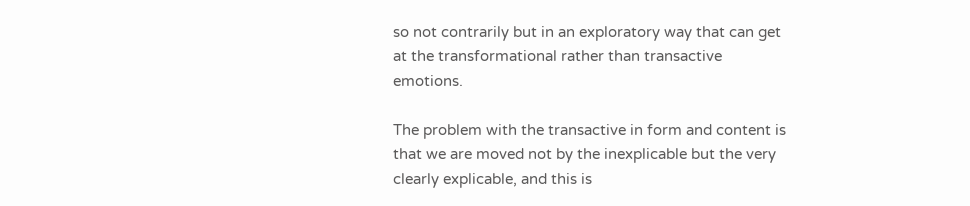so not contrarily but in an exploratory way that can get at the transformational rather than transactive emotions.

The problem with the transactive in form and content is that we are moved not by the inexplicable but the very clearly explicable, and this is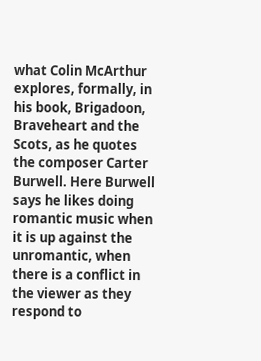what Colin McArthur explores, formally, in his book, Brigadoon, Braveheart and the Scots, as he quotes the composer Carter Burwell. Here Burwell says he likes doing romantic music when it is up against the unromantic, when there is a conflict in the viewer as they respond to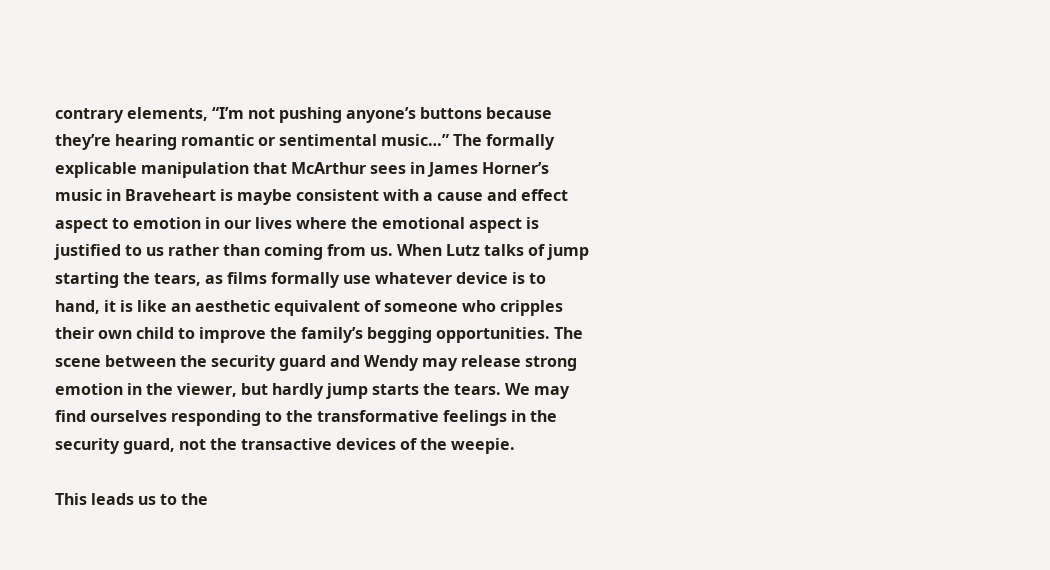contrary elements, “I’m not pushing anyone’s buttons because they’re hearing romantic or sentimental music…” The formally explicable manipulation that McArthur sees in James Horner’s music in Braveheart is maybe consistent with a cause and effect aspect to emotion in our lives where the emotional aspect is justified to us rather than coming from us. When Lutz talks of jump starting the tears, as films formally use whatever device is to hand, it is like an aesthetic equivalent of someone who cripples their own child to improve the family’s begging opportunities. The scene between the security guard and Wendy may release strong emotion in the viewer, but hardly jump starts the tears. We may find ourselves responding to the transformative feelings in the security guard, not the transactive devices of the weepie.

This leads us to the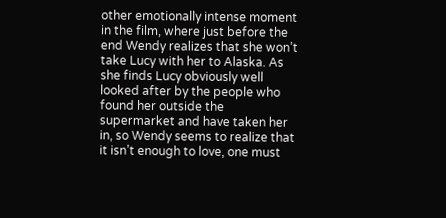other emotionally intense moment in the film, where just before the end Wendy realizes that she won’t take Lucy with her to Alaska. As she finds Lucy obviously well looked after by the people who found her outside the supermarket and have taken her in, so Wendy seems to realize that it isn’t enough to love, one must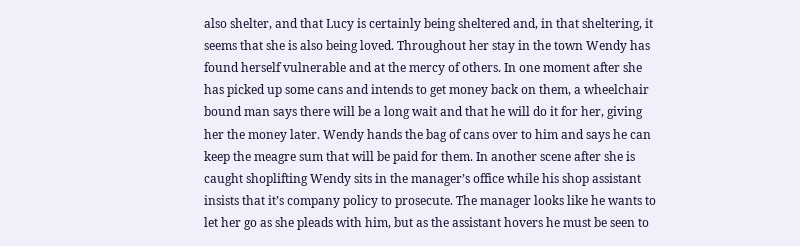also shelter, and that Lucy is certainly being sheltered and, in that sheltering, it seems that she is also being loved. Throughout her stay in the town Wendy has found herself vulnerable and at the mercy of others. In one moment after she has picked up some cans and intends to get money back on them, a wheelchair bound man says there will be a long wait and that he will do it for her, giving her the money later. Wendy hands the bag of cans over to him and says he can keep the meagre sum that will be paid for them. In another scene after she is caught shoplifting Wendy sits in the manager’s office while his shop assistant insists that it’s company policy to prosecute. The manager looks like he wants to let her go as she pleads with him, but as the assistant hovers he must be seen to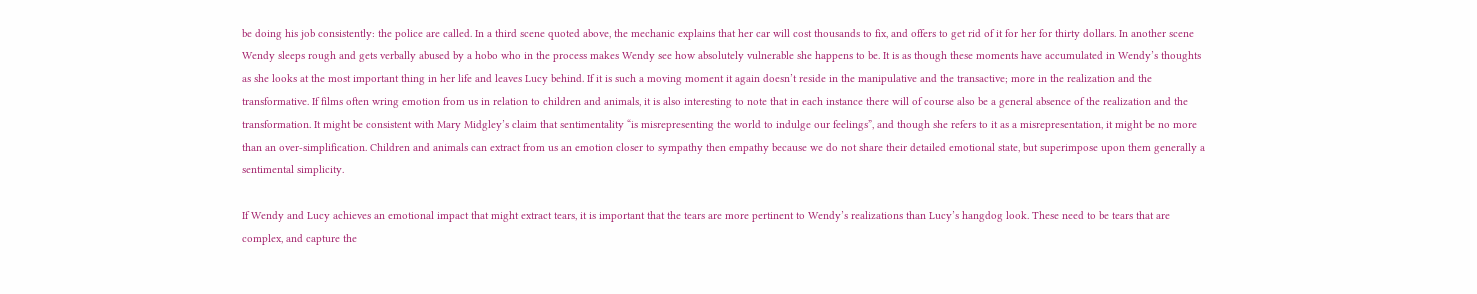be doing his job consistently: the police are called. In a third scene quoted above, the mechanic explains that her car will cost thousands to fix, and offers to get rid of it for her for thirty dollars. In another scene Wendy sleeps rough and gets verbally abused by a hobo who in the process makes Wendy see how absolutely vulnerable she happens to be. It is as though these moments have accumulated in Wendy’s thoughts as she looks at the most important thing in her life and leaves Lucy behind. If it is such a moving moment it again doesn’t reside in the manipulative and the transactive; more in the realization and the transformative. If films often wring emotion from us in relation to children and animals, it is also interesting to note that in each instance there will of course also be a general absence of the realization and the transformation. It might be consistent with Mary Midgley’s claim that sentimentality “is misrepresenting the world to indulge our feelings”, and though she refers to it as a misrepresentation, it might be no more than an over-simplification. Children and animals can extract from us an emotion closer to sympathy then empathy because we do not share their detailed emotional state, but superimpose upon them generally a sentimental simplicity.

If Wendy and Lucy achieves an emotional impact that might extract tears, it is important that the tears are more pertinent to Wendy’s realizations than Lucy’s hangdog look. These need to be tears that are complex, and capture the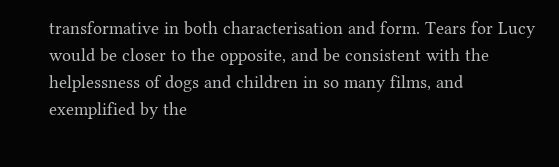transformative in both characterisation and form. Tears for Lucy would be closer to the opposite, and be consistent with the helplessness of dogs and children in so many films, and exemplified by the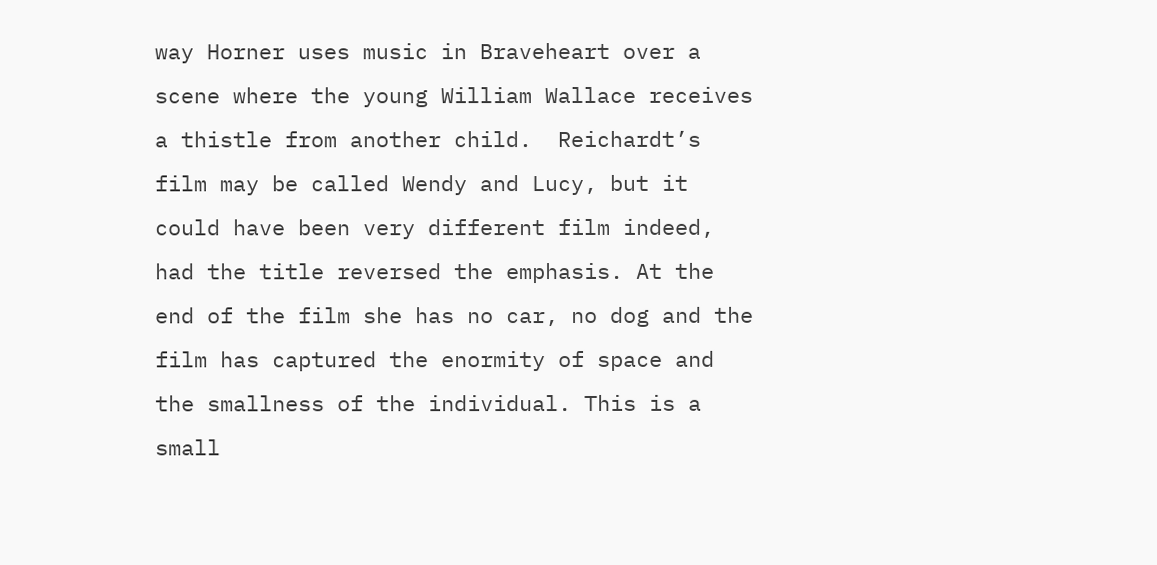way Horner uses music in Braveheart over a scene where the young William Wallace receives a thistle from another child.  Reichardt’s film may be called Wendy and Lucy, but it could have been very different film indeed, had the title reversed the emphasis. At the end of the film she has no car, no dog and the film has captured the enormity of space and the smallness of the individual. This is a small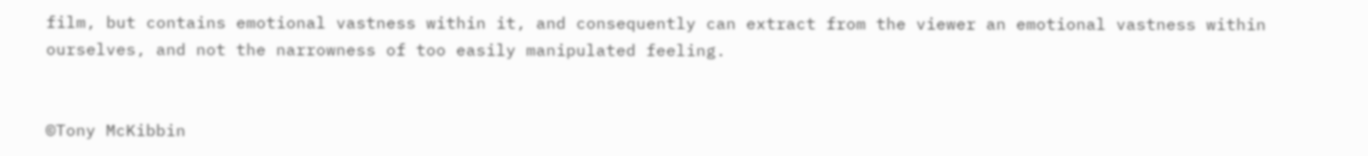film, but contains emotional vastness within it, and consequently can extract from the viewer an emotional vastness within ourselves, and not the narrowness of too easily manipulated feeling.


©Tony McKibbin